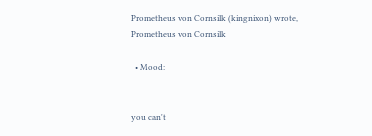Prometheus von Cornsilk (kingnixon) wrote,
Prometheus von Cornsilk

  • Mood:


you can't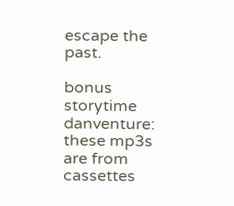escape the past.

bonus storytime danventure: these mp3s are from cassettes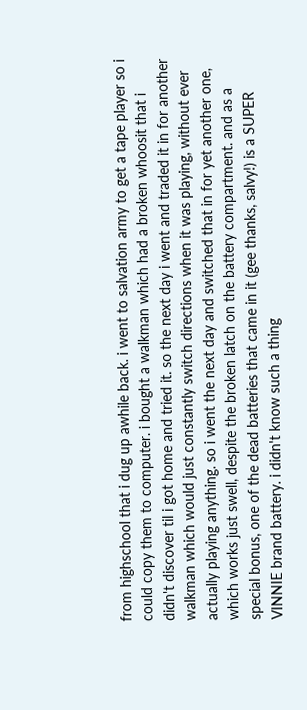from highschool that i dug up awhile back. i went to salvation army to get a tape player so i could copy them to computer. i bought a walkman which had a broken whoosit that i didn't discover til i got home and tried it. so the next day i went and traded it in for another walkman which would just constantly switch directions when it was playing, without ever actually playing anything. so i went the next day and switched that in for yet another one, which works just swell, despite the broken latch on the battery compartment. and as a special bonus, one of the dead batteries that came in it (gee thanks, salvy!) is a SUPER VINNIE brand battery. i didn't know such a thing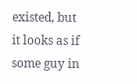existed, but it looks as if some guy in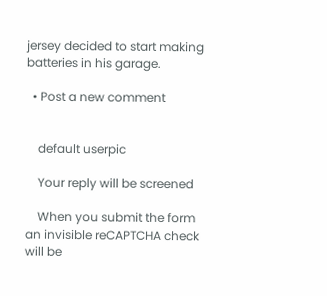jersey decided to start making batteries in his garage.

  • Post a new comment


    default userpic

    Your reply will be screened

    When you submit the form an invisible reCAPTCHA check will be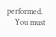performed.
    You must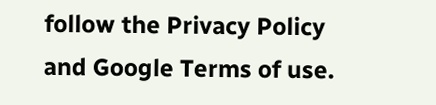follow the Privacy Policy and Google Terms of use.